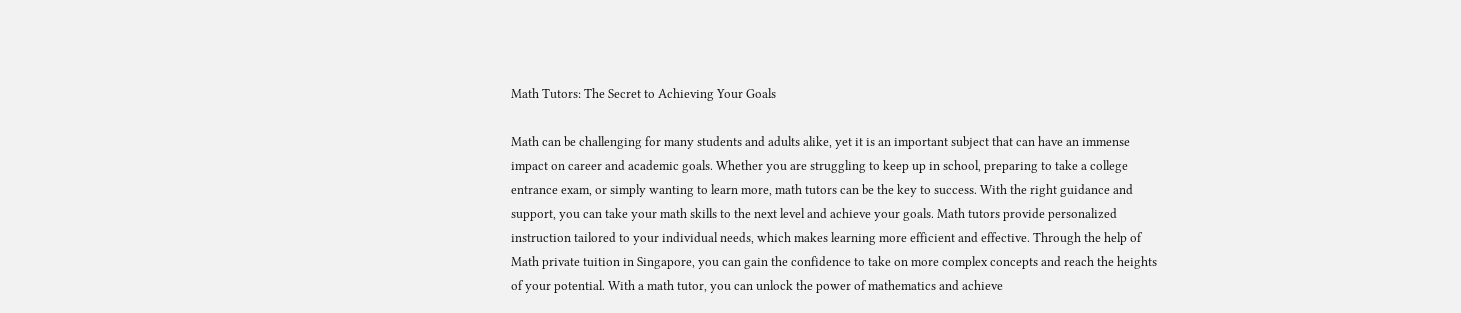Math Tutors: The Secret to Achieving Your Goals

Math can be challenging for many students and adults alike, yet it is an important subject that can have an immense impact on career and academic goals. Whether you are struggling to keep up in school, preparing to take a college entrance exam, or simply wanting to learn more, math tutors can be the key to success. With the right guidance and support, you can take your math skills to the next level and achieve your goals. Math tutors provide personalized instruction tailored to your individual needs, which makes learning more efficient and effective. Through the help of Math private tuition in Singapore, you can gain the confidence to take on more complex concepts and reach the heights of your potential. With a math tutor, you can unlock the power of mathematics and achieve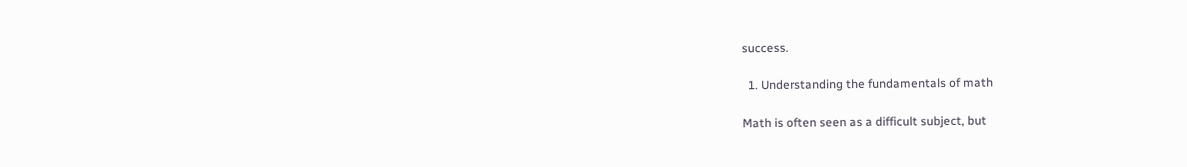success.

  1. Understanding the fundamentals of math

Math is often seen as a difficult subject, but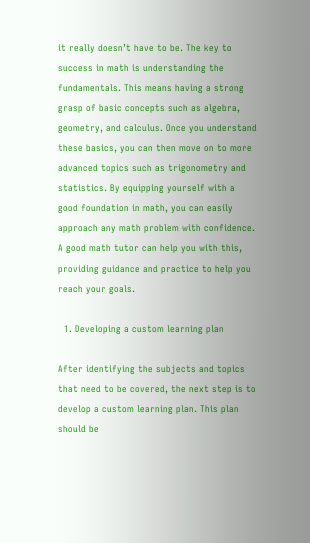it really doesn’t have to be. The key to success in math is understanding the fundamentals. This means having a strong grasp of basic concepts such as algebra, geometry, and calculus. Once you understand these basics, you can then move on to more advanced topics such as trigonometry and statistics. By equipping yourself with a good foundation in math, you can easily approach any math problem with confidence. A good math tutor can help you with this, providing guidance and practice to help you reach your goals.

  1. Developing a custom learning plan

After identifying the subjects and topics that need to be covered, the next step is to develop a custom learning plan. This plan should be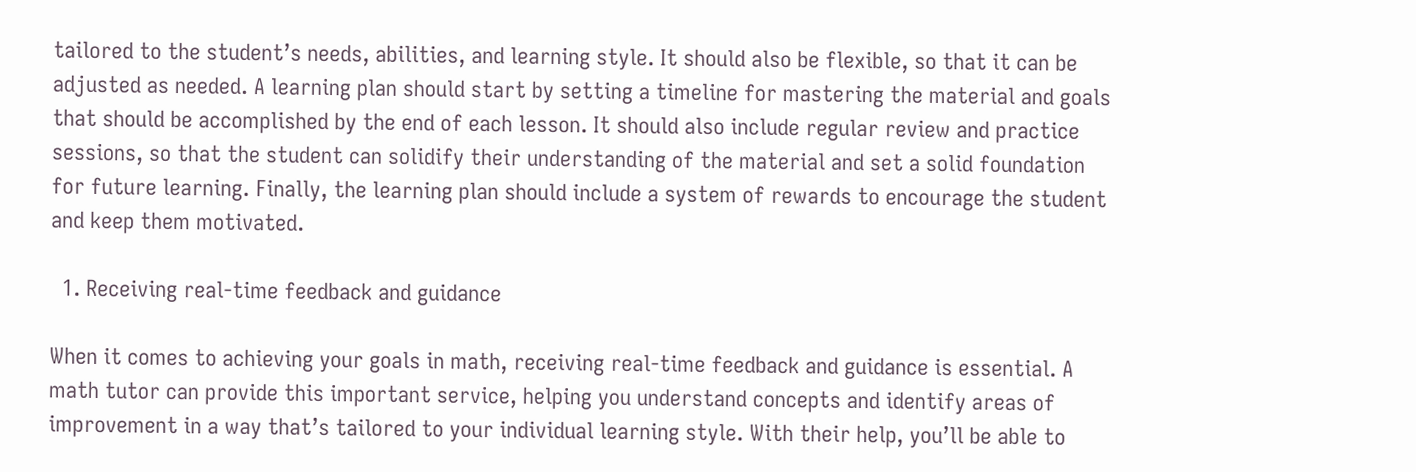tailored to the student’s needs, abilities, and learning style. It should also be flexible, so that it can be adjusted as needed. A learning plan should start by setting a timeline for mastering the material and goals that should be accomplished by the end of each lesson. It should also include regular review and practice sessions, so that the student can solidify their understanding of the material and set a solid foundation for future learning. Finally, the learning plan should include a system of rewards to encourage the student and keep them motivated.

  1. Receiving real-time feedback and guidance

When it comes to achieving your goals in math, receiving real-time feedback and guidance is essential. A math tutor can provide this important service, helping you understand concepts and identify areas of improvement in a way that’s tailored to your individual learning style. With their help, you’ll be able to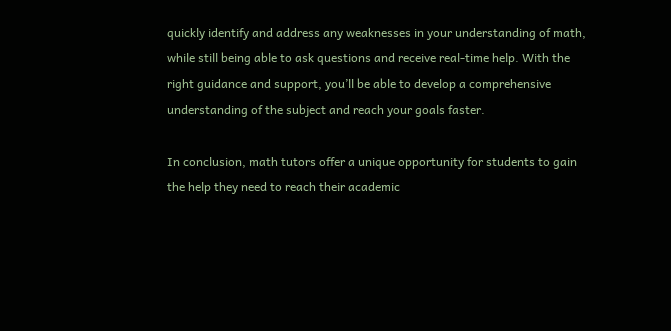quickly identify and address any weaknesses in your understanding of math, while still being able to ask questions and receive real-time help. With the right guidance and support, you’ll be able to develop a comprehensive understanding of the subject and reach your goals faster.

In conclusion, math tutors offer a unique opportunity for students to gain the help they need to reach their academic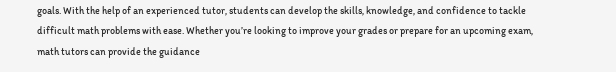goals. With the help of an experienced tutor, students can develop the skills, knowledge, and confidence to tackle difficult math problems with ease. Whether you’re looking to improve your grades or prepare for an upcoming exam, math tutors can provide the guidance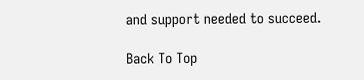and support needed to succeed.

Back To Top